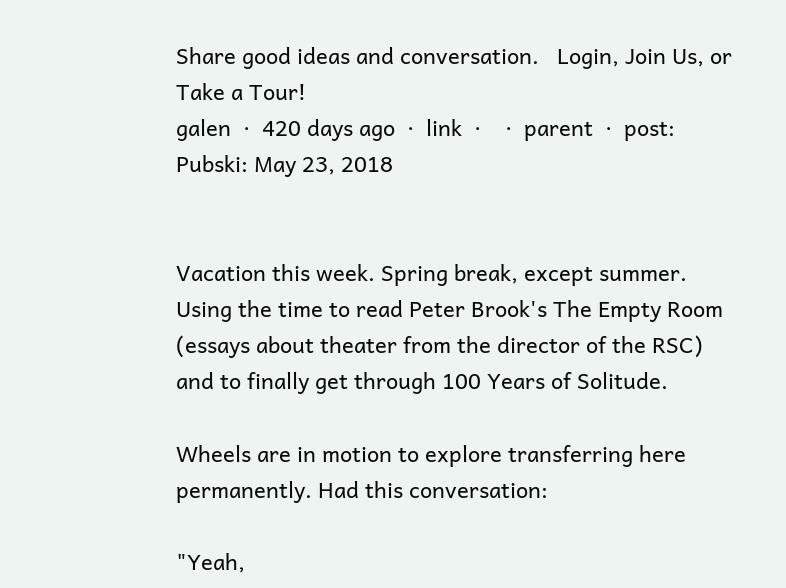Share good ideas and conversation.   Login, Join Us, or Take a Tour!
galen  ·  420 days ago  ·  link  ·    ·  parent  ·  post: Pubski: May 23, 2018


Vacation this week. Spring break, except summer. Using the time to read Peter Brook's The Empty Room (essays about theater from the director of the RSC) and to finally get through 100 Years of Solitude.

Wheels are in motion to explore transferring here permanently. Had this conversation:

"Yeah,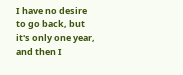I have no desire to go back, but it's only one year, and then I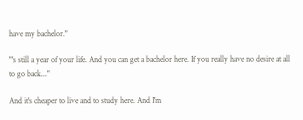have my bachelor."

"'s still a year of your life. And you can get a bachelor here. If you really have no desire at all to go back..."

And it's cheaper to live and to study here. And I'm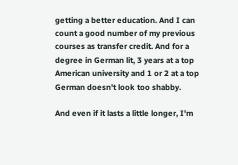getting a better education. And I can count a good number of my previous courses as transfer credit. And for a degree in German lit, 3 years at a top American university and 1 or 2 at a top German doesn't look too shabby.

And even if it lasts a little longer, I'm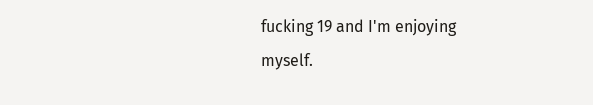fucking 19 and I'm enjoying myself.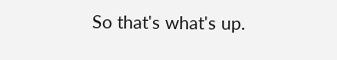So that's what's up.